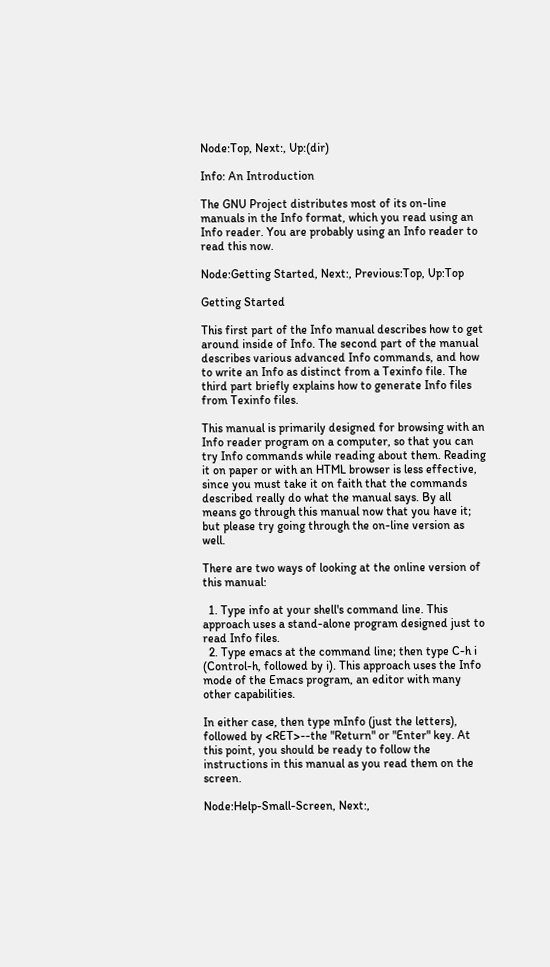Node:Top, Next:, Up:(dir)

Info: An Introduction

The GNU Project distributes most of its on-line manuals in the Info format, which you read using an Info reader. You are probably using an Info reader to read this now.

Node:Getting Started, Next:, Previous:Top, Up:Top

Getting Started

This first part of the Info manual describes how to get around inside of Info. The second part of the manual describes various advanced Info commands, and how to write an Info as distinct from a Texinfo file. The third part briefly explains how to generate Info files from Texinfo files.

This manual is primarily designed for browsing with an Info reader program on a computer, so that you can try Info commands while reading about them. Reading it on paper or with an HTML browser is less effective, since you must take it on faith that the commands described really do what the manual says. By all means go through this manual now that you have it; but please try going through the on-line version as well.

There are two ways of looking at the online version of this manual:

  1. Type info at your shell's command line. This approach uses a stand-alone program designed just to read Info files.
  2. Type emacs at the command line; then type C-h i (Control-h, followed by i). This approach uses the Info mode of the Emacs program, an editor with many other capabilities.

In either case, then type mInfo (just the letters), followed by <RET>--the "Return" or "Enter" key. At this point, you should be ready to follow the instructions in this manual as you read them on the screen.

Node:Help-Small-Screen, Next:,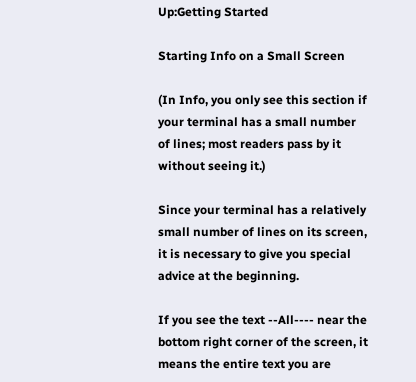Up:Getting Started

Starting Info on a Small Screen

(In Info, you only see this section if your terminal has a small number of lines; most readers pass by it without seeing it.)

Since your terminal has a relatively small number of lines on its screen, it is necessary to give you special advice at the beginning.

If you see the text --All---- near the bottom right corner of the screen, it means the entire text you are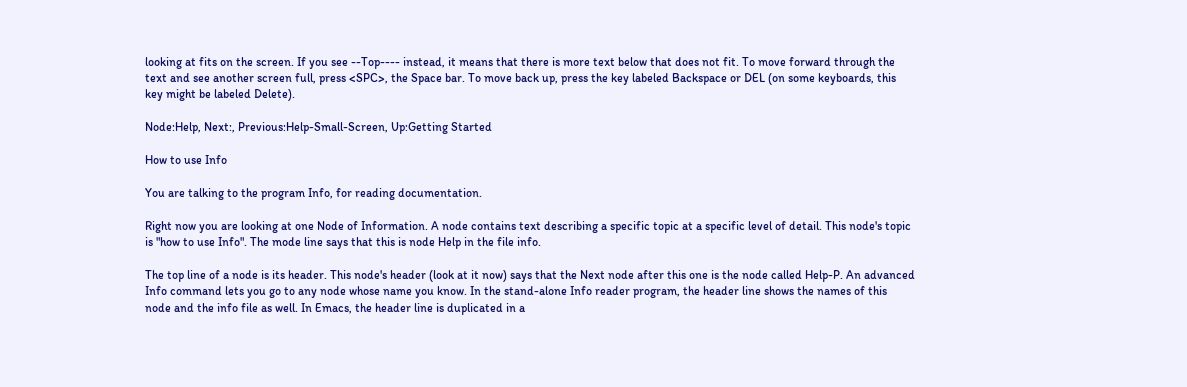looking at fits on the screen. If you see --Top---- instead, it means that there is more text below that does not fit. To move forward through the text and see another screen full, press <SPC>, the Space bar. To move back up, press the key labeled Backspace or DEL (on some keyboards, this key might be labeled Delete).

Node:Help, Next:, Previous:Help-Small-Screen, Up:Getting Started

How to use Info

You are talking to the program Info, for reading documentation.

Right now you are looking at one Node of Information. A node contains text describing a specific topic at a specific level of detail. This node's topic is "how to use Info". The mode line says that this is node Help in the file info.

The top line of a node is its header. This node's header (look at it now) says that the Next node after this one is the node called Help-P. An advanced Info command lets you go to any node whose name you know. In the stand-alone Info reader program, the header line shows the names of this node and the info file as well. In Emacs, the header line is duplicated in a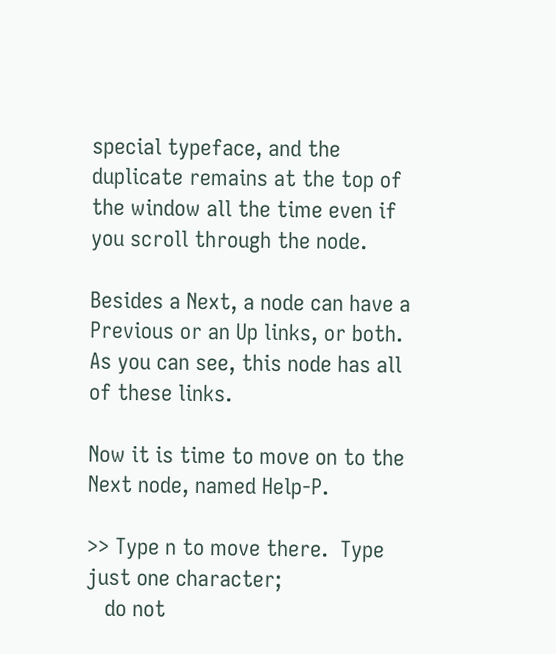special typeface, and the duplicate remains at the top of the window all the time even if you scroll through the node.

Besides a Next, a node can have a Previous or an Up links, or both. As you can see, this node has all of these links.

Now it is time to move on to the Next node, named Help-P.

>> Type n to move there.  Type just one character;
   do not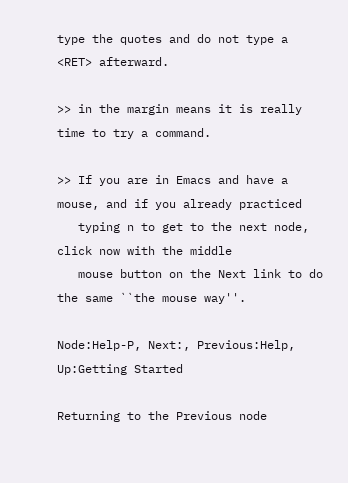type the quotes and do not type a <RET> afterward.

>> in the margin means it is really time to try a command.

>> If you are in Emacs and have a mouse, and if you already practiced
   typing n to get to the next node, click now with the middle
   mouse button on the Next link to do the same ``the mouse way''.

Node:Help-P, Next:, Previous:Help, Up:Getting Started

Returning to the Previous node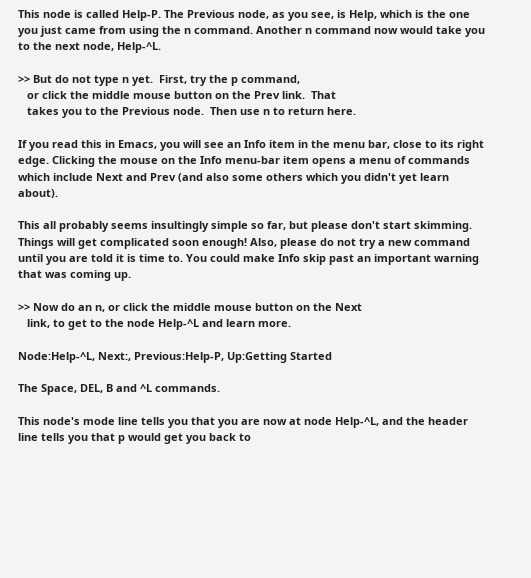This node is called Help-P. The Previous node, as you see, is Help, which is the one you just came from using the n command. Another n command now would take you to the next node, Help-^L.

>> But do not type n yet.  First, try the p command,
   or click the middle mouse button on the Prev link.  That
   takes you to the Previous node.  Then use n to return here.

If you read this in Emacs, you will see an Info item in the menu bar, close to its right edge. Clicking the mouse on the Info menu-bar item opens a menu of commands which include Next and Prev (and also some others which you didn't yet learn about).

This all probably seems insultingly simple so far, but please don't start skimming. Things will get complicated soon enough! Also, please do not try a new command until you are told it is time to. You could make Info skip past an important warning that was coming up.

>> Now do an n, or click the middle mouse button on the Next
   link, to get to the node Help-^L and learn more.

Node:Help-^L, Next:, Previous:Help-P, Up:Getting Started

The Space, DEL, B and ^L commands.

This node's mode line tells you that you are now at node Help-^L, and the header line tells you that p would get you back to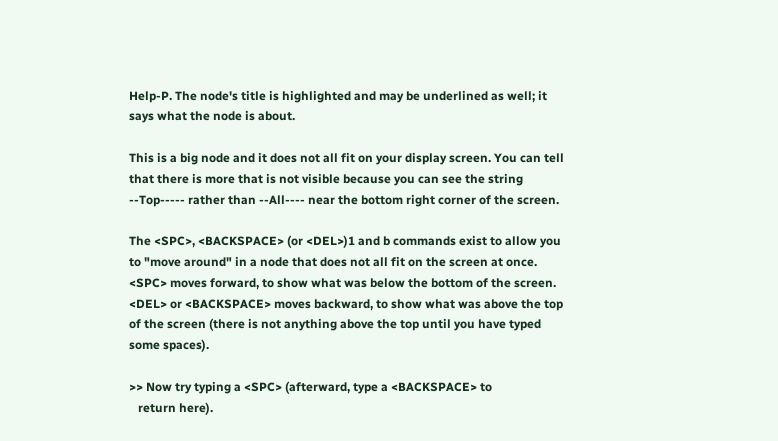Help-P. The node's title is highlighted and may be underlined as well; it says what the node is about.

This is a big node and it does not all fit on your display screen. You can tell that there is more that is not visible because you can see the string --Top----- rather than --All---- near the bottom right corner of the screen.

The <SPC>, <BACKSPACE> (or <DEL>)1 and b commands exist to allow you to "move around" in a node that does not all fit on the screen at once. <SPC> moves forward, to show what was below the bottom of the screen. <DEL> or <BACKSPACE> moves backward, to show what was above the top of the screen (there is not anything above the top until you have typed some spaces).

>> Now try typing a <SPC> (afterward, type a <BACKSPACE> to
   return here).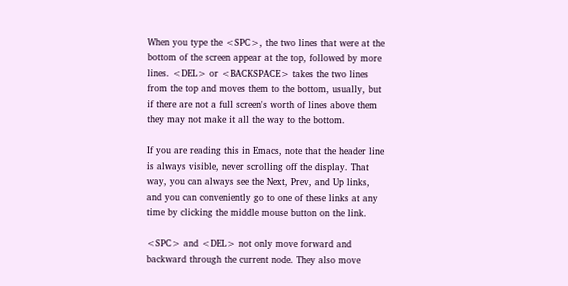When you type the <SPC>, the two lines that were at the bottom of the screen appear at the top, followed by more lines. <DEL> or <BACKSPACE> takes the two lines from the top and moves them to the bottom, usually, but if there are not a full screen's worth of lines above them they may not make it all the way to the bottom.

If you are reading this in Emacs, note that the header line is always visible, never scrolling off the display. That way, you can always see the Next, Prev, and Up links, and you can conveniently go to one of these links at any time by clicking the middle mouse button on the link.

<SPC> and <DEL> not only move forward and backward through the current node. They also move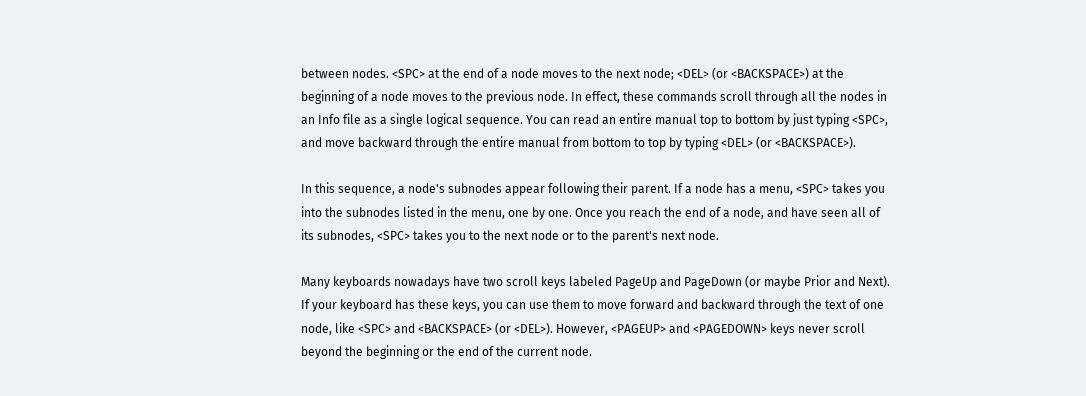between nodes. <SPC> at the end of a node moves to the next node; <DEL> (or <BACKSPACE>) at the beginning of a node moves to the previous node. In effect, these commands scroll through all the nodes in an Info file as a single logical sequence. You can read an entire manual top to bottom by just typing <SPC>, and move backward through the entire manual from bottom to top by typing <DEL> (or <BACKSPACE>).

In this sequence, a node's subnodes appear following their parent. If a node has a menu, <SPC> takes you into the subnodes listed in the menu, one by one. Once you reach the end of a node, and have seen all of its subnodes, <SPC> takes you to the next node or to the parent's next node.

Many keyboards nowadays have two scroll keys labeled PageUp and PageDown (or maybe Prior and Next). If your keyboard has these keys, you can use them to move forward and backward through the text of one node, like <SPC> and <BACKSPACE> (or <DEL>). However, <PAGEUP> and <PAGEDOWN> keys never scroll beyond the beginning or the end of the current node.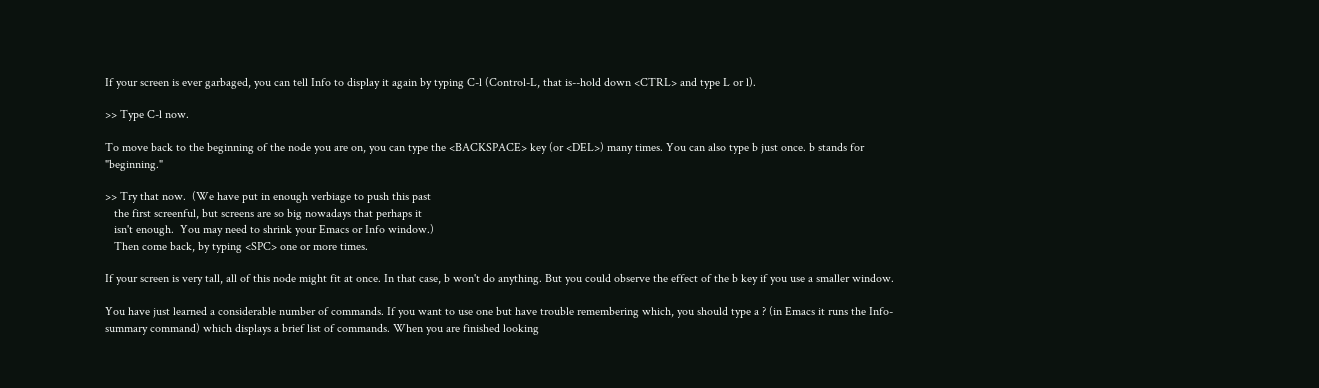If your screen is ever garbaged, you can tell Info to display it again by typing C-l (Control-L, that is--hold down <CTRL> and type L or l).

>> Type C-l now.

To move back to the beginning of the node you are on, you can type the <BACKSPACE> key (or <DEL>) many times. You can also type b just once. b stands for "beginning."

>> Try that now.  (We have put in enough verbiage to push this past
   the first screenful, but screens are so big nowadays that perhaps it
   isn't enough.  You may need to shrink your Emacs or Info window.)
   Then come back, by typing <SPC> one or more times.

If your screen is very tall, all of this node might fit at once. In that case, b won't do anything. But you could observe the effect of the b key if you use a smaller window.

You have just learned a considerable number of commands. If you want to use one but have trouble remembering which, you should type a ? (in Emacs it runs the Info-summary command) which displays a brief list of commands. When you are finished looking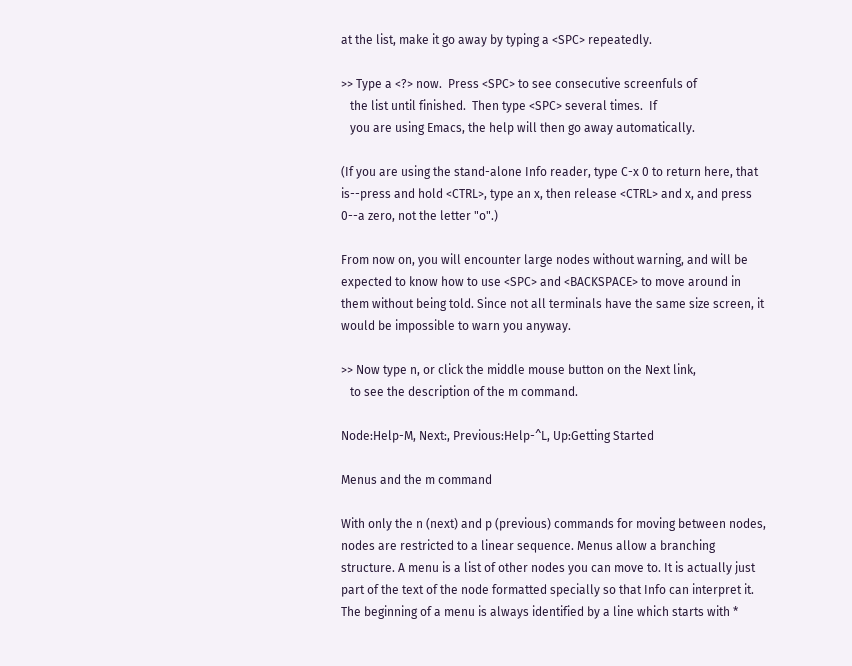at the list, make it go away by typing a <SPC> repeatedly.

>> Type a <?> now.  Press <SPC> to see consecutive screenfuls of
   the list until finished.  Then type <SPC> several times.  If
   you are using Emacs, the help will then go away automatically.

(If you are using the stand-alone Info reader, type C-x 0 to return here, that is--press and hold <CTRL>, type an x, then release <CTRL> and x, and press 0--a zero, not the letter "o".)

From now on, you will encounter large nodes without warning, and will be expected to know how to use <SPC> and <BACKSPACE> to move around in them without being told. Since not all terminals have the same size screen, it would be impossible to warn you anyway.

>> Now type n, or click the middle mouse button on the Next link,
   to see the description of the m command.

Node:Help-M, Next:, Previous:Help-^L, Up:Getting Started

Menus and the m command

With only the n (next) and p (previous) commands for moving between nodes, nodes are restricted to a linear sequence. Menus allow a branching structure. A menu is a list of other nodes you can move to. It is actually just part of the text of the node formatted specially so that Info can interpret it. The beginning of a menu is always identified by a line which starts with *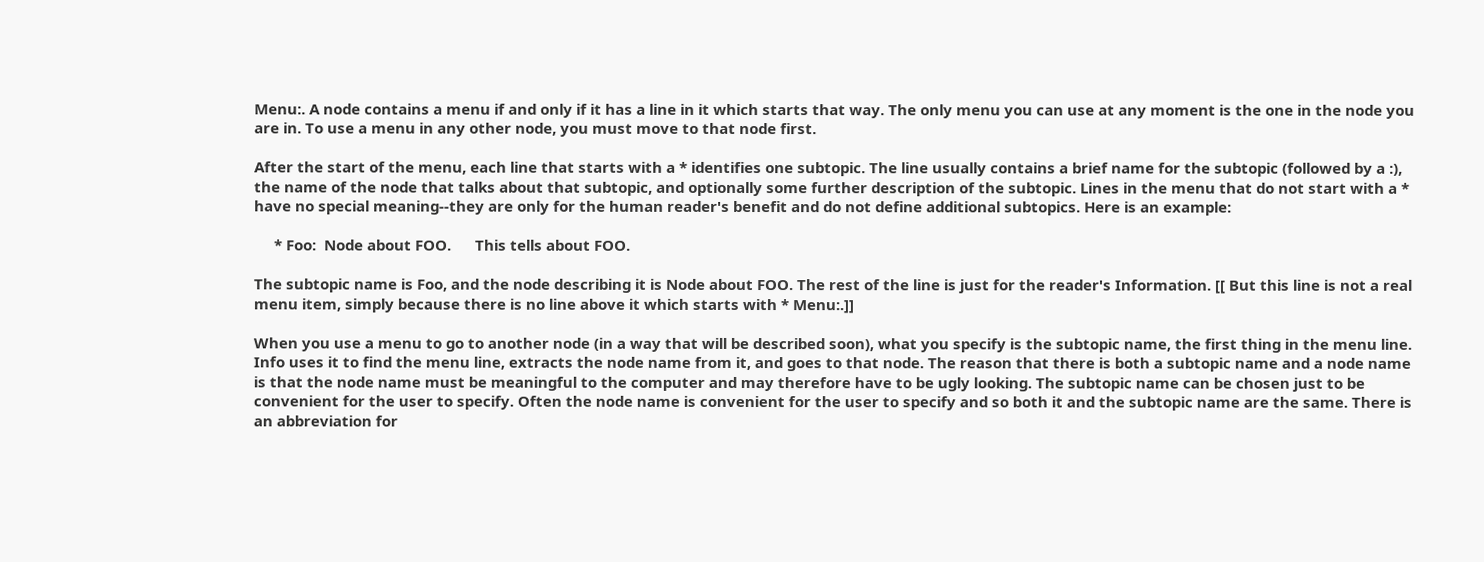Menu:. A node contains a menu if and only if it has a line in it which starts that way. The only menu you can use at any moment is the one in the node you are in. To use a menu in any other node, you must move to that node first.

After the start of the menu, each line that starts with a * identifies one subtopic. The line usually contains a brief name for the subtopic (followed by a :), the name of the node that talks about that subtopic, and optionally some further description of the subtopic. Lines in the menu that do not start with a * have no special meaning--they are only for the human reader's benefit and do not define additional subtopics. Here is an example:

     * Foo:  Node about FOO.      This tells about FOO.

The subtopic name is Foo, and the node describing it is Node about FOO. The rest of the line is just for the reader's Information. [[ But this line is not a real menu item, simply because there is no line above it which starts with * Menu:.]]

When you use a menu to go to another node (in a way that will be described soon), what you specify is the subtopic name, the first thing in the menu line. Info uses it to find the menu line, extracts the node name from it, and goes to that node. The reason that there is both a subtopic name and a node name is that the node name must be meaningful to the computer and may therefore have to be ugly looking. The subtopic name can be chosen just to be convenient for the user to specify. Often the node name is convenient for the user to specify and so both it and the subtopic name are the same. There is an abbreviation for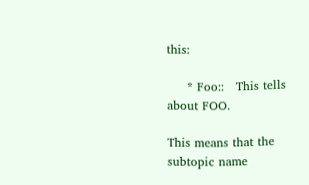this:

     * Foo::   This tells about FOO.

This means that the subtopic name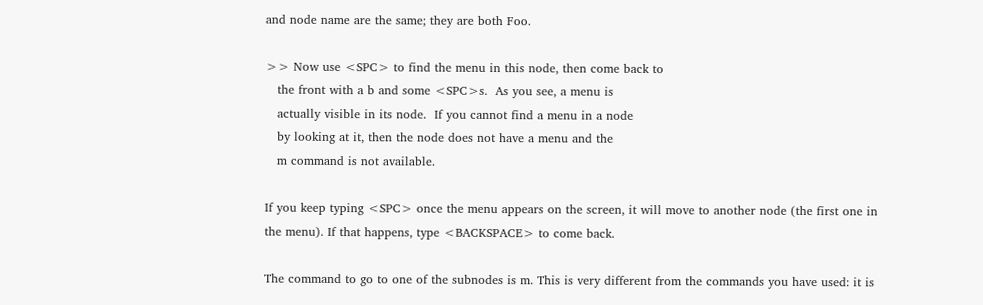and node name are the same; they are both Foo.

>> Now use <SPC> to find the menu in this node, then come back to
   the front with a b and some <SPC>s.  As you see, a menu is
   actually visible in its node.  If you cannot find a menu in a node
   by looking at it, then the node does not have a menu and the
   m command is not available.

If you keep typing <SPC> once the menu appears on the screen, it will move to another node (the first one in the menu). If that happens, type <BACKSPACE> to come back.

The command to go to one of the subnodes is m. This is very different from the commands you have used: it is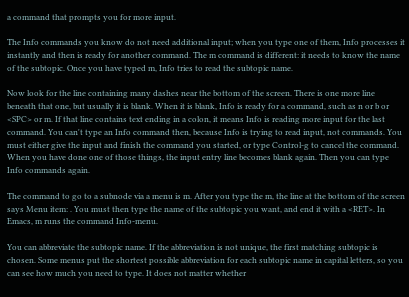a command that prompts you for more input.

The Info commands you know do not need additional input; when you type one of them, Info processes it instantly and then is ready for another command. The m command is different: it needs to know the name of the subtopic. Once you have typed m, Info tries to read the subtopic name.

Now look for the line containing many dashes near the bottom of the screen. There is one more line beneath that one, but usually it is blank. When it is blank, Info is ready for a command, such as n or b or <SPC> or m. If that line contains text ending in a colon, it means Info is reading more input for the last command. You can't type an Info command then, because Info is trying to read input, not commands. You must either give the input and finish the command you started, or type Control-g to cancel the command. When you have done one of those things, the input entry line becomes blank again. Then you can type Info commands again.

The command to go to a subnode via a menu is m. After you type the m, the line at the bottom of the screen says Menu item: . You must then type the name of the subtopic you want, and end it with a <RET>. In Emacs, m runs the command Info-menu.

You can abbreviate the subtopic name. If the abbreviation is not unique, the first matching subtopic is chosen. Some menus put the shortest possible abbreviation for each subtopic name in capital letters, so you can see how much you need to type. It does not matter whether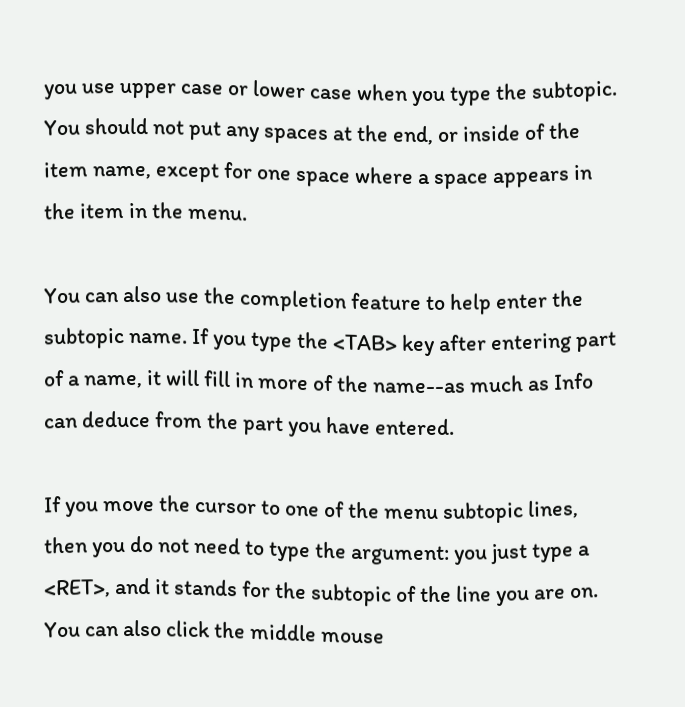you use upper case or lower case when you type the subtopic. You should not put any spaces at the end, or inside of the item name, except for one space where a space appears in the item in the menu.

You can also use the completion feature to help enter the subtopic name. If you type the <TAB> key after entering part of a name, it will fill in more of the name--as much as Info can deduce from the part you have entered.

If you move the cursor to one of the menu subtopic lines, then you do not need to type the argument: you just type a <RET>, and it stands for the subtopic of the line you are on. You can also click the middle mouse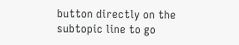button directly on the subtopic line to go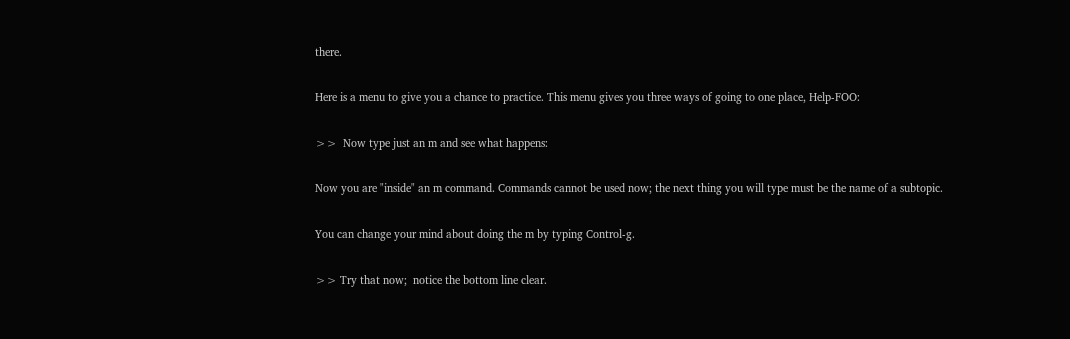there.

Here is a menu to give you a chance to practice. This menu gives you three ways of going to one place, Help-FOO:

>>  Now type just an m and see what happens:

Now you are "inside" an m command. Commands cannot be used now; the next thing you will type must be the name of a subtopic.

You can change your mind about doing the m by typing Control-g.

>> Try that now;  notice the bottom line clear.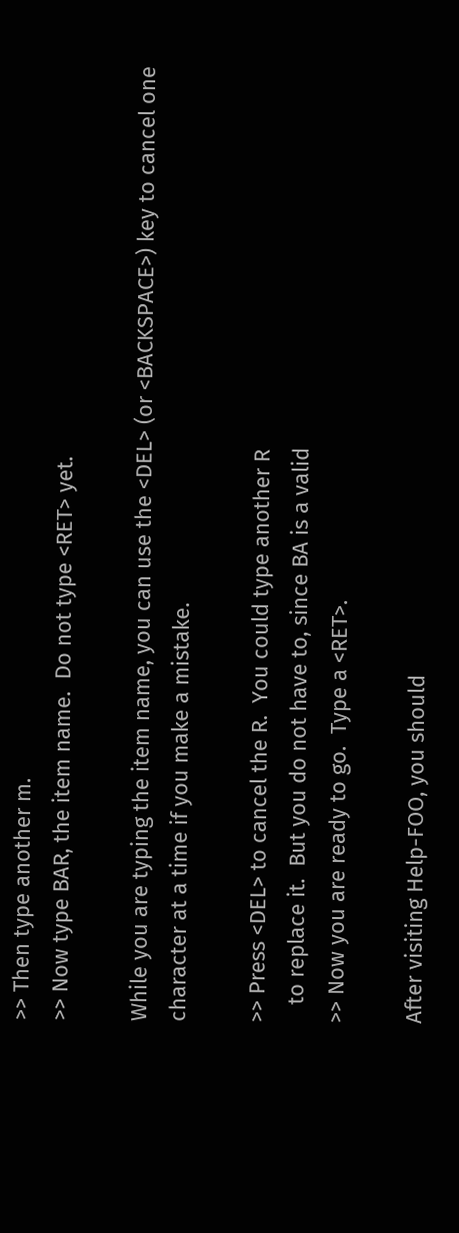>> Then type another m.
>> Now type BAR, the item name.  Do not type <RET> yet.

While you are typing the item name, you can use the <DEL> (or <BACKSPACE>) key to cancel one character at a time if you make a mistake.

>> Press <DEL> to cancel the R.  You could type another R
   to replace it.  But you do not have to, since BA is a valid
>> Now you are ready to go.  Type a <RET>.

After visiting Help-FOO, you should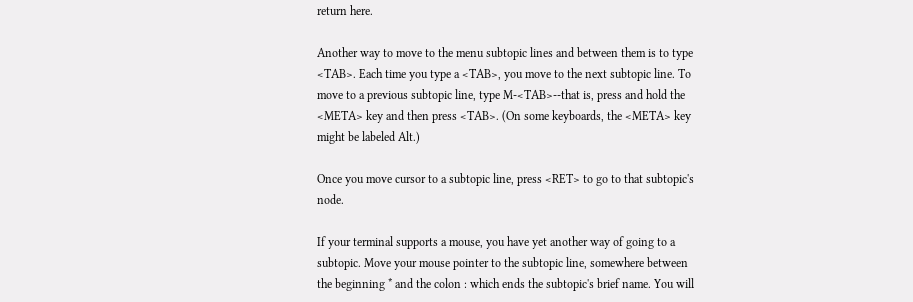return here.

Another way to move to the menu subtopic lines and between them is to type <TAB>. Each time you type a <TAB>, you move to the next subtopic line. To move to a previous subtopic line, type M-<TAB>--that is, press and hold the <META> key and then press <TAB>. (On some keyboards, the <META> key might be labeled Alt.)

Once you move cursor to a subtopic line, press <RET> to go to that subtopic's node.

If your terminal supports a mouse, you have yet another way of going to a subtopic. Move your mouse pointer to the subtopic line, somewhere between the beginning * and the colon : which ends the subtopic's brief name. You will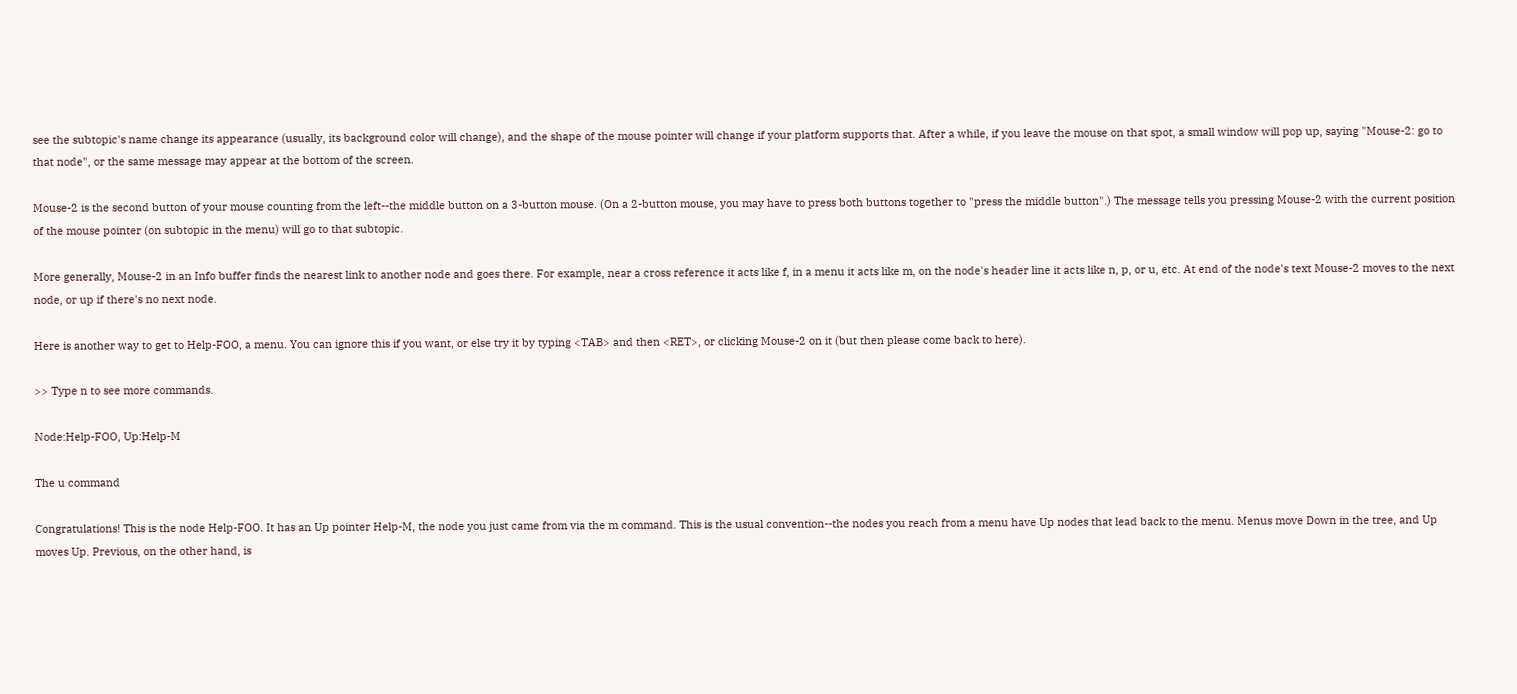see the subtopic's name change its appearance (usually, its background color will change), and the shape of the mouse pointer will change if your platform supports that. After a while, if you leave the mouse on that spot, a small window will pop up, saying "Mouse-2: go to that node", or the same message may appear at the bottom of the screen.

Mouse-2 is the second button of your mouse counting from the left--the middle button on a 3-button mouse. (On a 2-button mouse, you may have to press both buttons together to "press the middle button".) The message tells you pressing Mouse-2 with the current position of the mouse pointer (on subtopic in the menu) will go to that subtopic.

More generally, Mouse-2 in an Info buffer finds the nearest link to another node and goes there. For example, near a cross reference it acts like f, in a menu it acts like m, on the node's header line it acts like n, p, or u, etc. At end of the node's text Mouse-2 moves to the next node, or up if there's no next node.

Here is another way to get to Help-FOO, a menu. You can ignore this if you want, or else try it by typing <TAB> and then <RET>, or clicking Mouse-2 on it (but then please come back to here).

>> Type n to see more commands.

Node:Help-FOO, Up:Help-M

The u command

Congratulations! This is the node Help-FOO. It has an Up pointer Help-M, the node you just came from via the m command. This is the usual convention--the nodes you reach from a menu have Up nodes that lead back to the menu. Menus move Down in the tree, and Up moves Up. Previous, on the other hand, is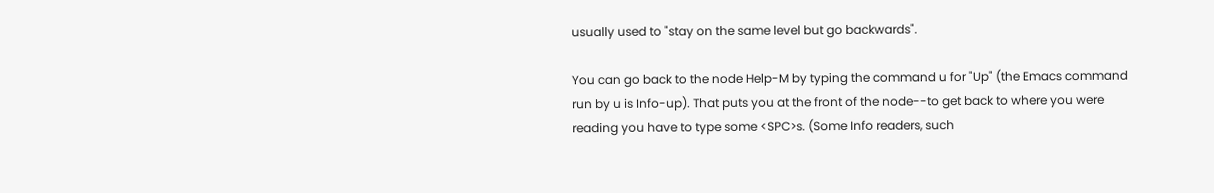usually used to "stay on the same level but go backwards".

You can go back to the node Help-M by typing the command u for "Up" (the Emacs command run by u is Info-up). That puts you at the front of the node--to get back to where you were reading you have to type some <SPC>s. (Some Info readers, such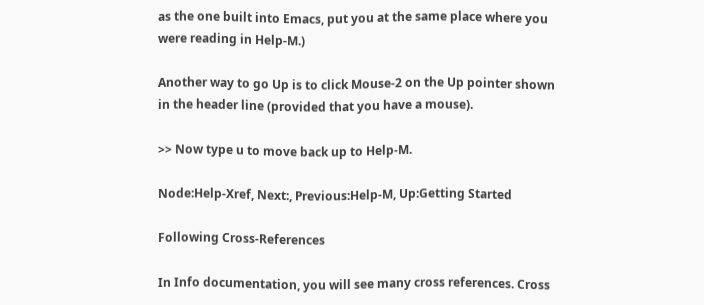as the one built into Emacs, put you at the same place where you were reading in Help-M.)

Another way to go Up is to click Mouse-2 on the Up pointer shown in the header line (provided that you have a mouse).

>> Now type u to move back up to Help-M.

Node:Help-Xref, Next:, Previous:Help-M, Up:Getting Started

Following Cross-References

In Info documentation, you will see many cross references. Cross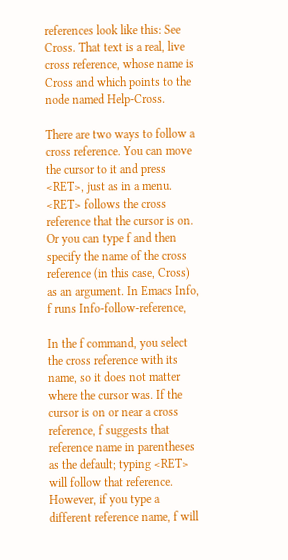references look like this: See Cross. That text is a real, live cross reference, whose name is Cross and which points to the node named Help-Cross.

There are two ways to follow a cross reference. You can move the cursor to it and press <RET>, just as in a menu. <RET> follows the cross reference that the cursor is on. Or you can type f and then specify the name of the cross reference (in this case, Cross) as an argument. In Emacs Info, f runs Info-follow-reference,

In the f command, you select the cross reference with its name, so it does not matter where the cursor was. If the cursor is on or near a cross reference, f suggests that reference name in parentheses as the default; typing <RET> will follow that reference. However, if you type a different reference name, f will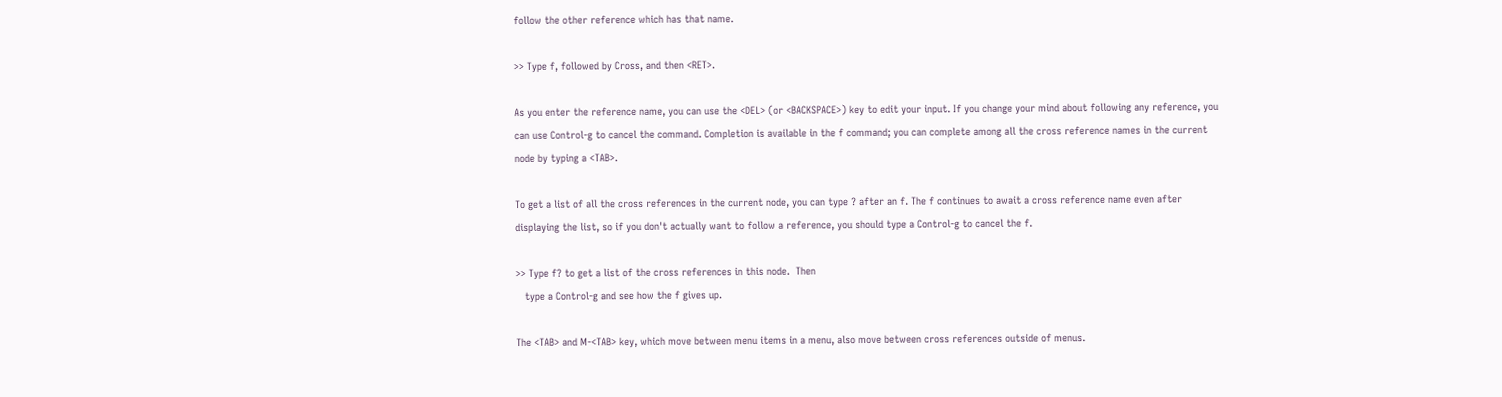follow the other reference which has that name.

>> Type f, followed by Cross, and then <RET>.

As you enter the reference name, you can use the <DEL> (or <BACKSPACE>) key to edit your input. If you change your mind about following any reference, you can use Control-g to cancel the command. Completion is available in the f command; you can complete among all the cross reference names in the current node by typing a <TAB>.

To get a list of all the cross references in the current node, you can type ? after an f. The f continues to await a cross reference name even after displaying the list, so if you don't actually want to follow a reference, you should type a Control-g to cancel the f.

>> Type f? to get a list of the cross references in this node.  Then
   type a Control-g and see how the f gives up.

The <TAB> and M-<TAB> key, which move between menu items in a menu, also move between cross references outside of menus.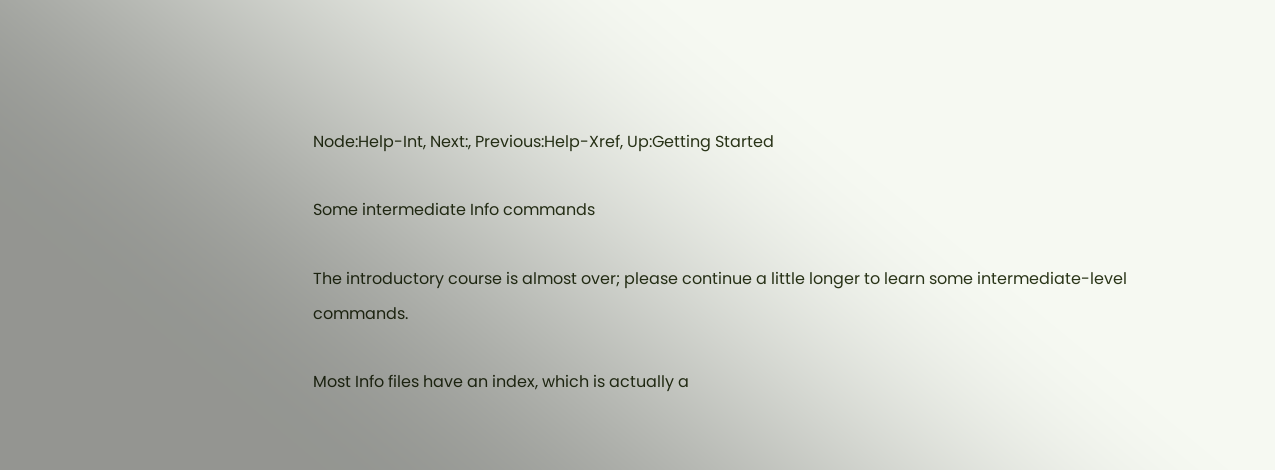Node:Help-Int, Next:, Previous:Help-Xref, Up:Getting Started

Some intermediate Info commands

The introductory course is almost over; please continue a little longer to learn some intermediate-level commands.

Most Info files have an index, which is actually a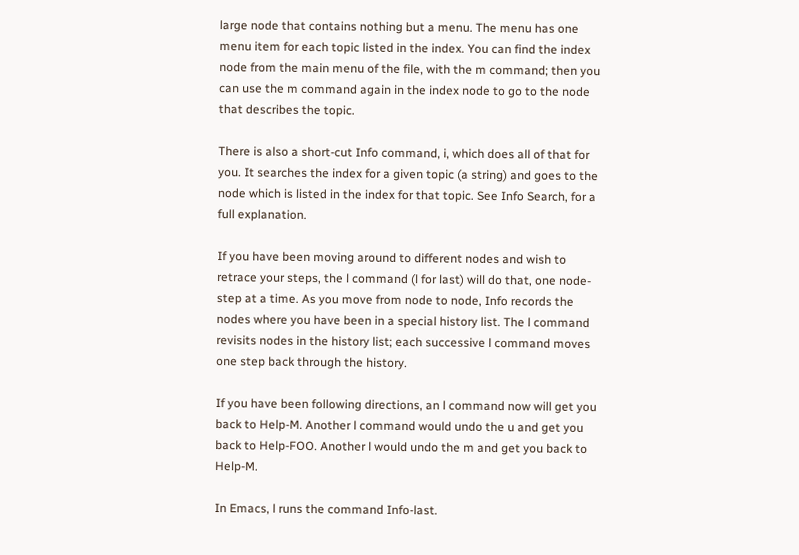large node that contains nothing but a menu. The menu has one menu item for each topic listed in the index. You can find the index node from the main menu of the file, with the m command; then you can use the m command again in the index node to go to the node that describes the topic.

There is also a short-cut Info command, i, which does all of that for you. It searches the index for a given topic (a string) and goes to the node which is listed in the index for that topic. See Info Search, for a full explanation.

If you have been moving around to different nodes and wish to retrace your steps, the l command (l for last) will do that, one node-step at a time. As you move from node to node, Info records the nodes where you have been in a special history list. The l command revisits nodes in the history list; each successive l command moves one step back through the history.

If you have been following directions, an l command now will get you back to Help-M. Another l command would undo the u and get you back to Help-FOO. Another l would undo the m and get you back to Help-M.

In Emacs, l runs the command Info-last.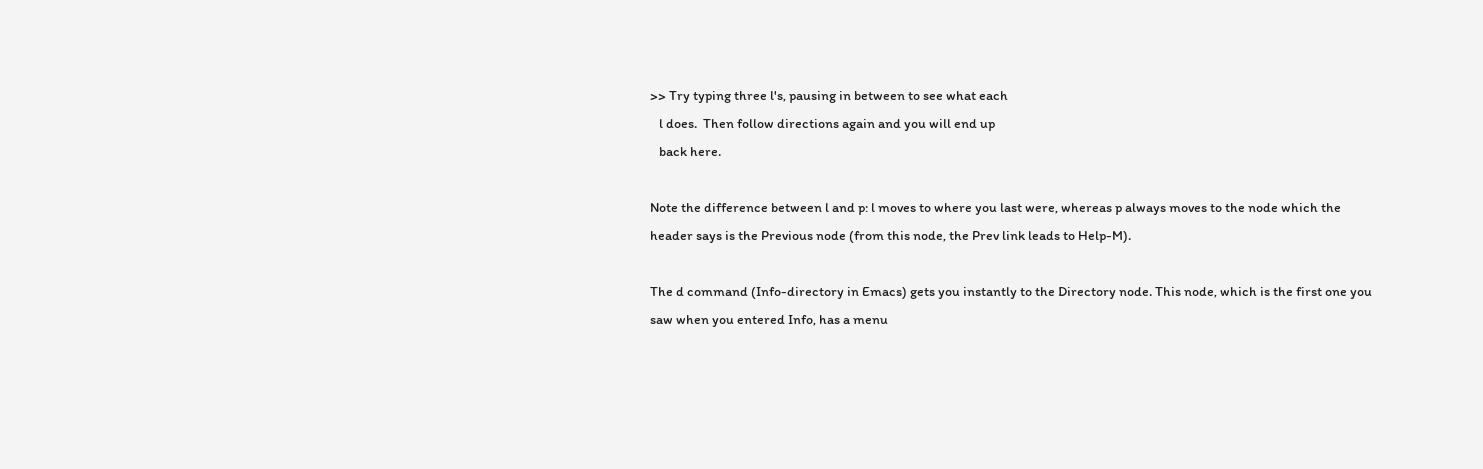>> Try typing three l's, pausing in between to see what each
   l does.  Then follow directions again and you will end up
   back here.

Note the difference between l and p: l moves to where you last were, whereas p always moves to the node which the header says is the Previous node (from this node, the Prev link leads to Help-M).

The d command (Info-directory in Emacs) gets you instantly to the Directory node. This node, which is the first one you saw when you entered Info, has a menu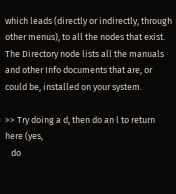which leads (directly or indirectly, through other menus), to all the nodes that exist. The Directory node lists all the manuals and other Info documents that are, or could be, installed on your system.

>> Try doing a d, then do an l to return here (yes,
   do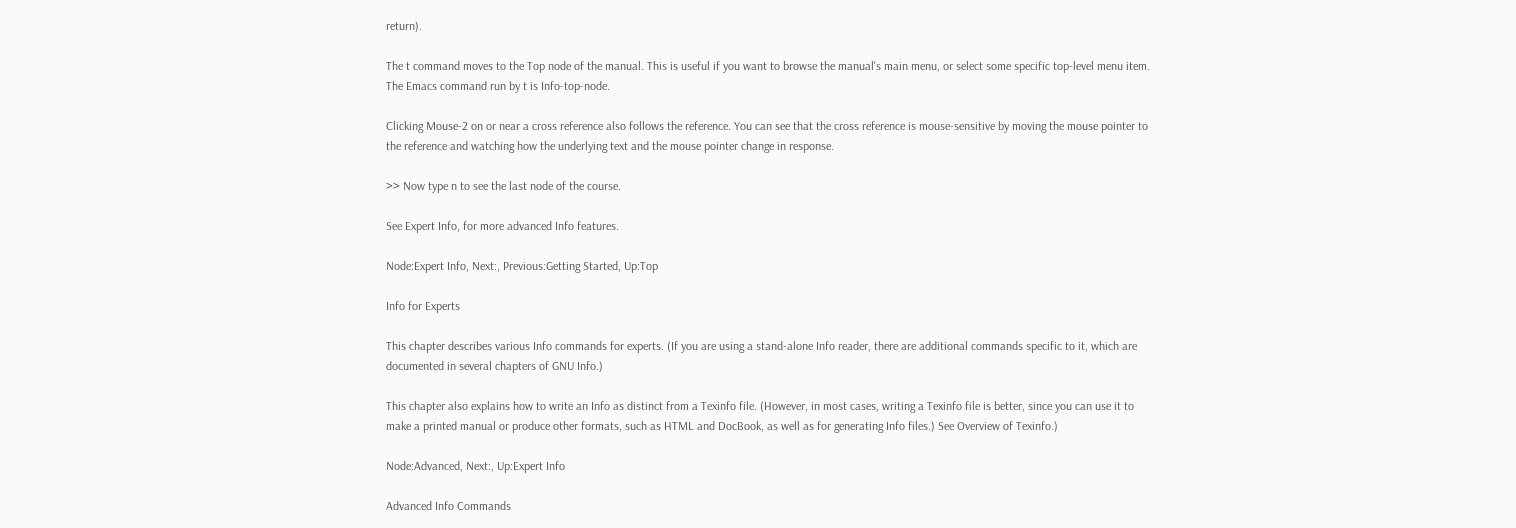return).

The t command moves to the Top node of the manual. This is useful if you want to browse the manual's main menu, or select some specific top-level menu item. The Emacs command run by t is Info-top-node.

Clicking Mouse-2 on or near a cross reference also follows the reference. You can see that the cross reference is mouse-sensitive by moving the mouse pointer to the reference and watching how the underlying text and the mouse pointer change in response.

>> Now type n to see the last node of the course.

See Expert Info, for more advanced Info features.

Node:Expert Info, Next:, Previous:Getting Started, Up:Top

Info for Experts

This chapter describes various Info commands for experts. (If you are using a stand-alone Info reader, there are additional commands specific to it, which are documented in several chapters of GNU Info.)

This chapter also explains how to write an Info as distinct from a Texinfo file. (However, in most cases, writing a Texinfo file is better, since you can use it to make a printed manual or produce other formats, such as HTML and DocBook, as well as for generating Info files.) See Overview of Texinfo.)

Node:Advanced, Next:, Up:Expert Info

Advanced Info Commands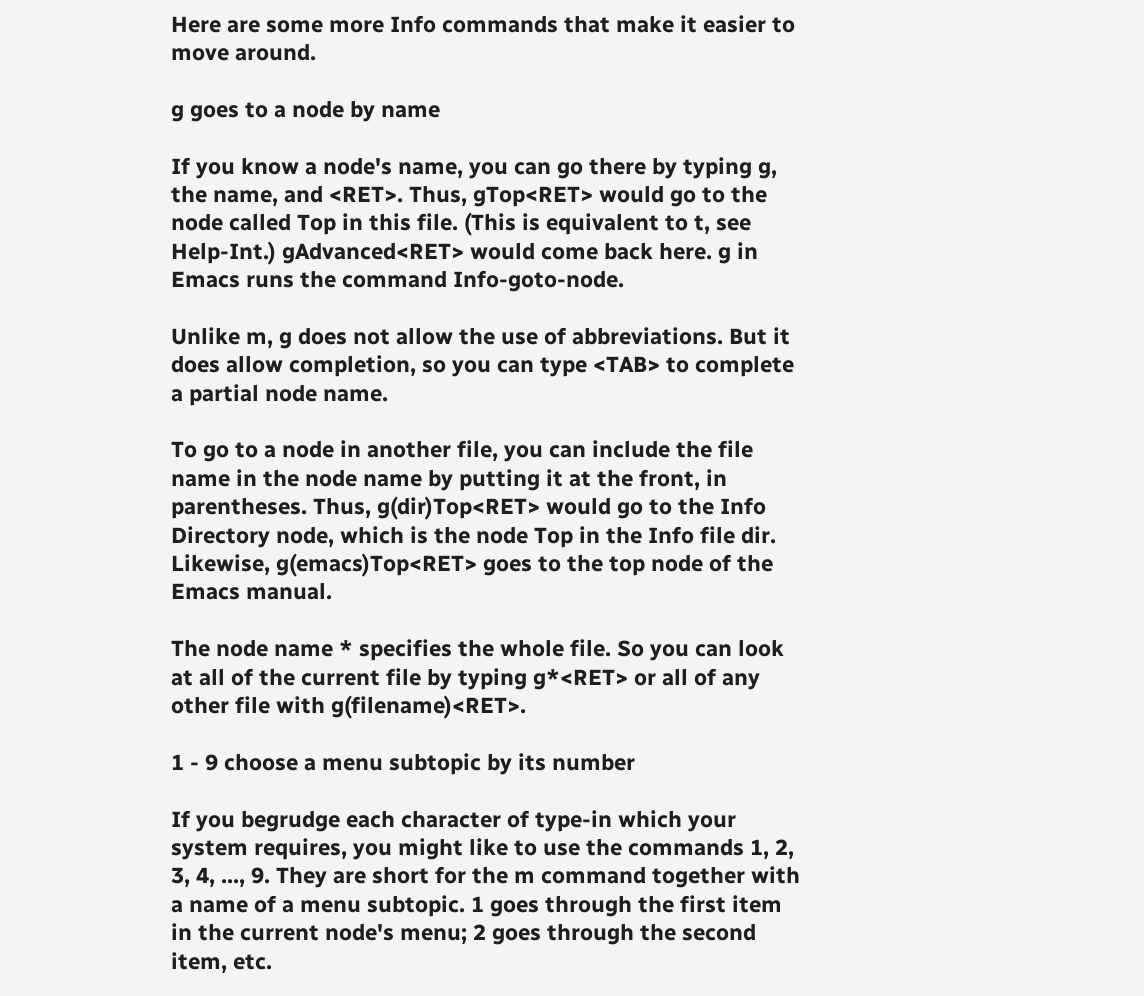Here are some more Info commands that make it easier to move around.

g goes to a node by name

If you know a node's name, you can go there by typing g, the name, and <RET>. Thus, gTop<RET> would go to the node called Top in this file. (This is equivalent to t, see Help-Int.) gAdvanced<RET> would come back here. g in Emacs runs the command Info-goto-node.

Unlike m, g does not allow the use of abbreviations. But it does allow completion, so you can type <TAB> to complete a partial node name.

To go to a node in another file, you can include the file name in the node name by putting it at the front, in parentheses. Thus, g(dir)Top<RET> would go to the Info Directory node, which is the node Top in the Info file dir. Likewise, g(emacs)Top<RET> goes to the top node of the Emacs manual.

The node name * specifies the whole file. So you can look at all of the current file by typing g*<RET> or all of any other file with g(filename)<RET>.

1 - 9 choose a menu subtopic by its number

If you begrudge each character of type-in which your system requires, you might like to use the commands 1, 2, 3, 4, ..., 9. They are short for the m command together with a name of a menu subtopic. 1 goes through the first item in the current node's menu; 2 goes through the second item, etc.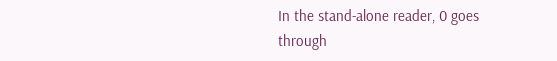In the stand-alone reader, 0 goes through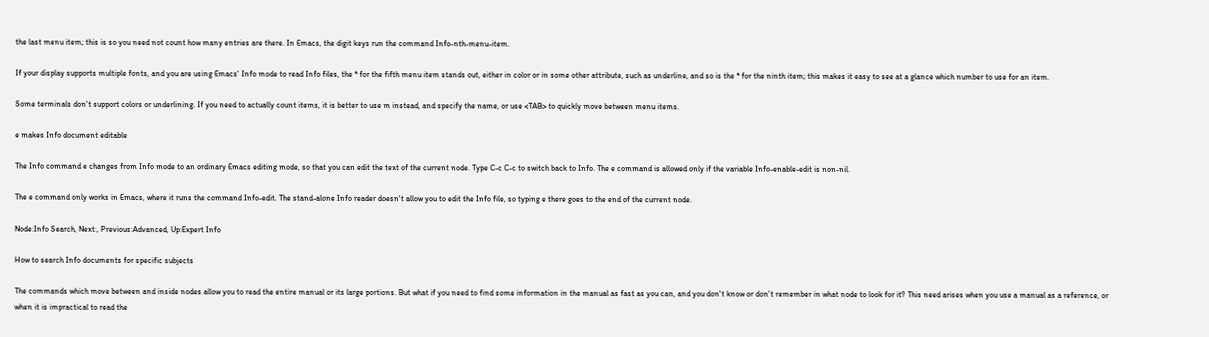the last menu item; this is so you need not count how many entries are there. In Emacs, the digit keys run the command Info-nth-menu-item.

If your display supports multiple fonts, and you are using Emacs' Info mode to read Info files, the * for the fifth menu item stands out, either in color or in some other attribute, such as underline, and so is the * for the ninth item; this makes it easy to see at a glance which number to use for an item.

Some terminals don't support colors or underlining. If you need to actually count items, it is better to use m instead, and specify the name, or use <TAB> to quickly move between menu items.

e makes Info document editable

The Info command e changes from Info mode to an ordinary Emacs editing mode, so that you can edit the text of the current node. Type C-c C-c to switch back to Info. The e command is allowed only if the variable Info-enable-edit is non-nil.

The e command only works in Emacs, where it runs the command Info-edit. The stand-alone Info reader doesn't allow you to edit the Info file, so typing e there goes to the end of the current node.

Node:Info Search, Next:, Previous:Advanced, Up:Expert Info

How to search Info documents for specific subjects

The commands which move between and inside nodes allow you to read the entire manual or its large portions. But what if you need to find some information in the manual as fast as you can, and you don't know or don't remember in what node to look for it? This need arises when you use a manual as a reference, or when it is impractical to read the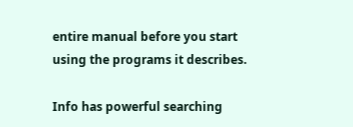entire manual before you start using the programs it describes.

Info has powerful searching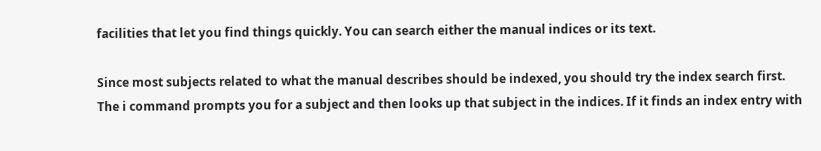facilities that let you find things quickly. You can search either the manual indices or its text.

Since most subjects related to what the manual describes should be indexed, you should try the index search first. The i command prompts you for a subject and then looks up that subject in the indices. If it finds an index entry with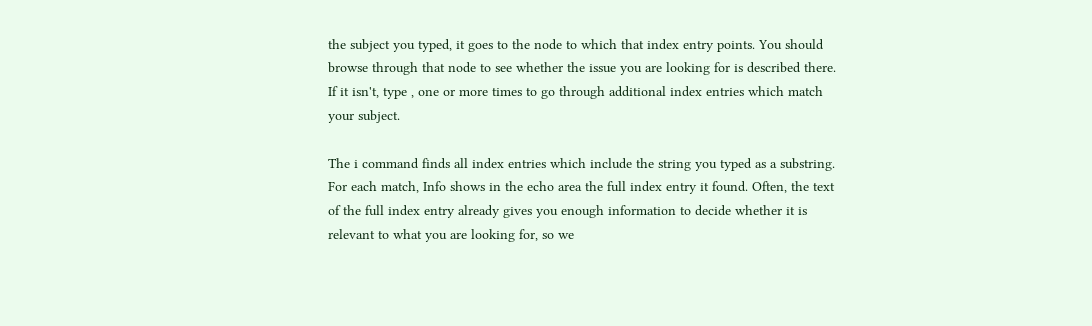the subject you typed, it goes to the node to which that index entry points. You should browse through that node to see whether the issue you are looking for is described there. If it isn't, type , one or more times to go through additional index entries which match your subject.

The i command finds all index entries which include the string you typed as a substring. For each match, Info shows in the echo area the full index entry it found. Often, the text of the full index entry already gives you enough information to decide whether it is relevant to what you are looking for, so we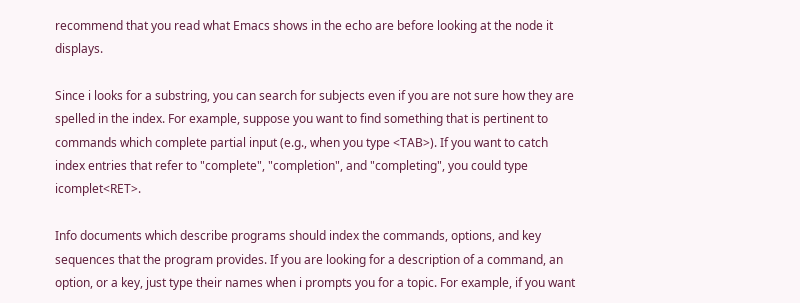recommend that you read what Emacs shows in the echo are before looking at the node it displays.

Since i looks for a substring, you can search for subjects even if you are not sure how they are spelled in the index. For example, suppose you want to find something that is pertinent to commands which complete partial input (e.g., when you type <TAB>). If you want to catch index entries that refer to "complete", "completion", and "completing", you could type icomplet<RET>.

Info documents which describe programs should index the commands, options, and key sequences that the program provides. If you are looking for a description of a command, an option, or a key, just type their names when i prompts you for a topic. For example, if you want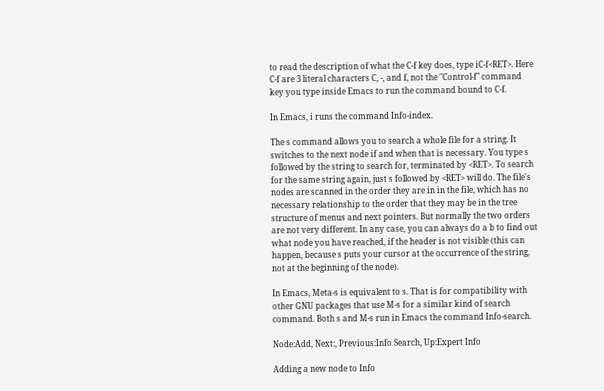to read the description of what the C-f key does, type iC-f<RET>. Here C-f are 3 literal characters C, -, and f, not the "Control-f" command key you type inside Emacs to run the command bound to C-f.

In Emacs, i runs the command Info-index.

The s command allows you to search a whole file for a string. It switches to the next node if and when that is necessary. You type s followed by the string to search for, terminated by <RET>. To search for the same string again, just s followed by <RET> will do. The file's nodes are scanned in the order they are in in the file, which has no necessary relationship to the order that they may be in the tree structure of menus and next pointers. But normally the two orders are not very different. In any case, you can always do a b to find out what node you have reached, if the header is not visible (this can happen, because s puts your cursor at the occurrence of the string, not at the beginning of the node).

In Emacs, Meta-s is equivalent to s. That is for compatibility with other GNU packages that use M-s for a similar kind of search command. Both s and M-s run in Emacs the command Info-search.

Node:Add, Next:, Previous:Info Search, Up:Expert Info

Adding a new node to Info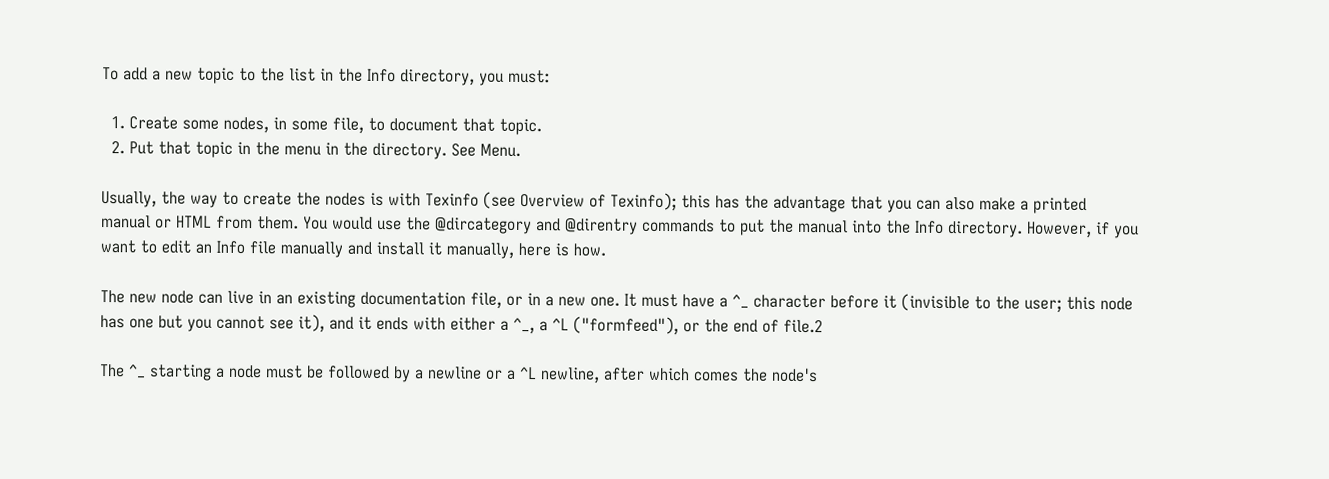To add a new topic to the list in the Info directory, you must:

  1. Create some nodes, in some file, to document that topic.
  2. Put that topic in the menu in the directory. See Menu.

Usually, the way to create the nodes is with Texinfo (see Overview of Texinfo); this has the advantage that you can also make a printed manual or HTML from them. You would use the @dircategory and @direntry commands to put the manual into the Info directory. However, if you want to edit an Info file manually and install it manually, here is how.

The new node can live in an existing documentation file, or in a new one. It must have a ^_ character before it (invisible to the user; this node has one but you cannot see it), and it ends with either a ^_, a ^L ("formfeed"), or the end of file.2

The ^_ starting a node must be followed by a newline or a ^L newline, after which comes the node's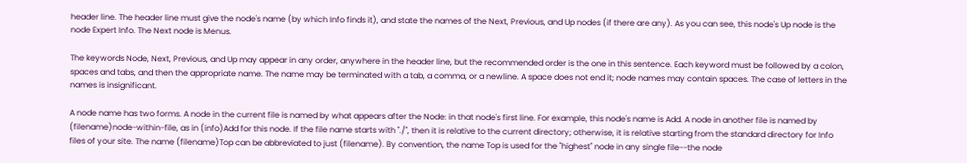header line. The header line must give the node's name (by which Info finds it), and state the names of the Next, Previous, and Up nodes (if there are any). As you can see, this node's Up node is the node Expert Info. The Next node is Menus.

The keywords Node, Next, Previous, and Up may appear in any order, anywhere in the header line, but the recommended order is the one in this sentence. Each keyword must be followed by a colon, spaces and tabs, and then the appropriate name. The name may be terminated with a tab, a comma, or a newline. A space does not end it; node names may contain spaces. The case of letters in the names is insignificant.

A node name has two forms. A node in the current file is named by what appears after the Node: in that node's first line. For example, this node's name is Add. A node in another file is named by (filename)node-within-file, as in (info)Add for this node. If the file name starts with "./", then it is relative to the current directory; otherwise, it is relative starting from the standard directory for Info files of your site. The name (filename)Top can be abbreviated to just (filename). By convention, the name Top is used for the "highest" node in any single file--the node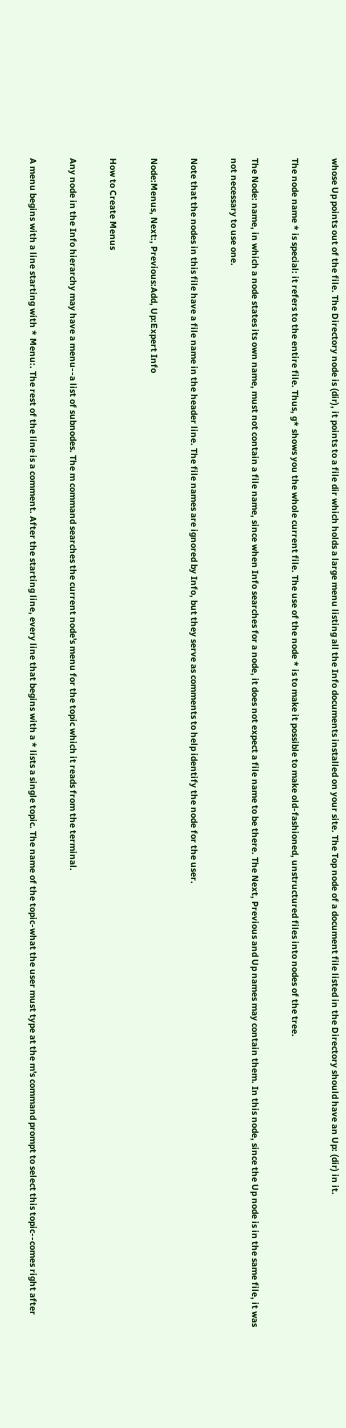whose Up points out of the file. The Directory node is (dir), it points to a file dir which holds a large menu listing all the Info documents installed on your site. The Top node of a document file listed in the Directory should have an Up: (dir) in it.

The node name * is special: it refers to the entire file. Thus, g* shows you the whole current file. The use of the node * is to make it possible to make old-fashioned, unstructured files into nodes of the tree.

The Node: name, in which a node states its own name, must not contain a file name, since when Info searches for a node, it does not expect a file name to be there. The Next, Previous and Up names may contain them. In this node, since the Up node is in the same file, it was not necessary to use one.

Note that the nodes in this file have a file name in the header line. The file names are ignored by Info, but they serve as comments to help identify the node for the user.

Node:Menus, Next:, Previous:Add, Up:Expert Info

How to Create Menus

Any node in the Info hierarchy may have a menu--a list of subnodes. The m command searches the current node's menu for the topic which it reads from the terminal.

A menu begins with a line starting with * Menu:. The rest of the line is a comment. After the starting line, every line that begins with a * lists a single topic. The name of the topic-what the user must type at the m's command prompt to select this topic--comes right after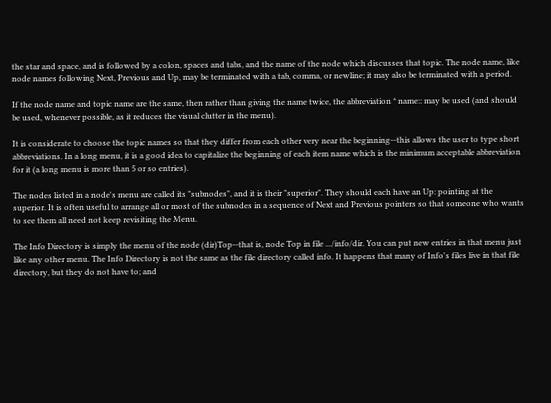the star and space, and is followed by a colon, spaces and tabs, and the name of the node which discusses that topic. The node name, like node names following Next, Previous and Up, may be terminated with a tab, comma, or newline; it may also be terminated with a period.

If the node name and topic name are the same, then rather than giving the name twice, the abbreviation * name:: may be used (and should be used, whenever possible, as it reduces the visual clutter in the menu).

It is considerate to choose the topic names so that they differ from each other very near the beginning--this allows the user to type short abbreviations. In a long menu, it is a good idea to capitalize the beginning of each item name which is the minimum acceptable abbreviation for it (a long menu is more than 5 or so entries).

The nodes listed in a node's menu are called its "subnodes", and it is their "superior". They should each have an Up: pointing at the superior. It is often useful to arrange all or most of the subnodes in a sequence of Next and Previous pointers so that someone who wants to see them all need not keep revisiting the Menu.

The Info Directory is simply the menu of the node (dir)Top--that is, node Top in file .../info/dir. You can put new entries in that menu just like any other menu. The Info Directory is not the same as the file directory called info. It happens that many of Info's files live in that file directory, but they do not have to; and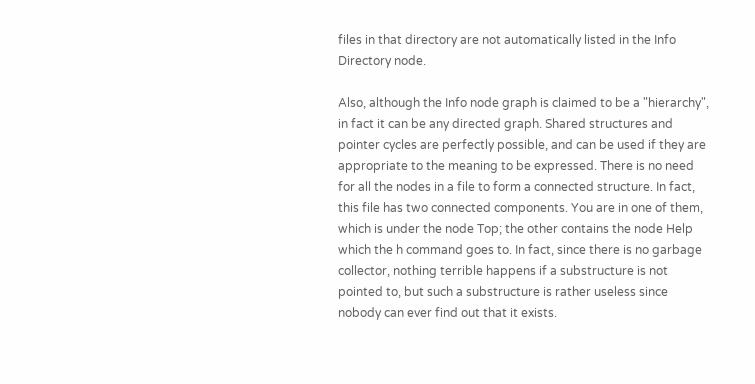files in that directory are not automatically listed in the Info Directory node.

Also, although the Info node graph is claimed to be a "hierarchy", in fact it can be any directed graph. Shared structures and pointer cycles are perfectly possible, and can be used if they are appropriate to the meaning to be expressed. There is no need for all the nodes in a file to form a connected structure. In fact, this file has two connected components. You are in one of them, which is under the node Top; the other contains the node Help which the h command goes to. In fact, since there is no garbage collector, nothing terrible happens if a substructure is not pointed to, but such a substructure is rather useless since nobody can ever find out that it exists.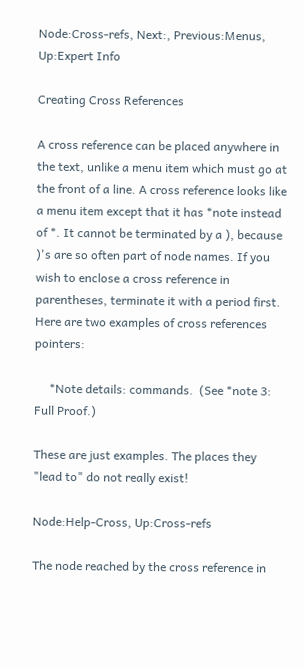Node:Cross-refs, Next:, Previous:Menus, Up:Expert Info

Creating Cross References

A cross reference can be placed anywhere in the text, unlike a menu item which must go at the front of a line. A cross reference looks like a menu item except that it has *note instead of *. It cannot be terminated by a ), because )'s are so often part of node names. If you wish to enclose a cross reference in parentheses, terminate it with a period first. Here are two examples of cross references pointers:

     *Note details: commands.  (See *note 3: Full Proof.)

These are just examples. The places they "lead to" do not really exist!

Node:Help-Cross, Up:Cross-refs

The node reached by the cross reference in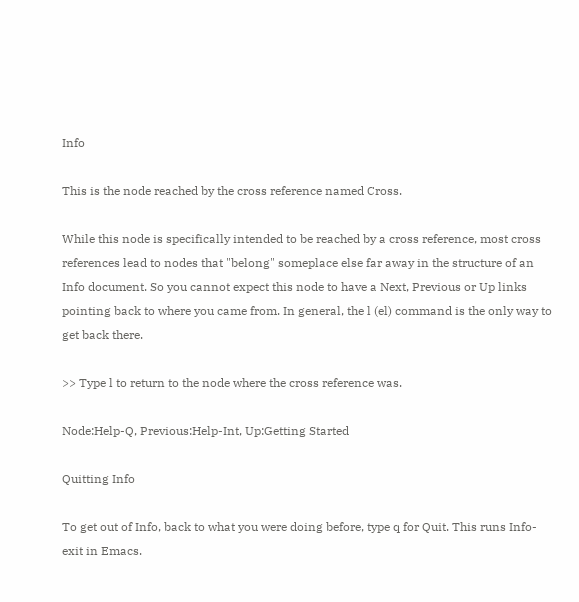Info

This is the node reached by the cross reference named Cross.

While this node is specifically intended to be reached by a cross reference, most cross references lead to nodes that "belong" someplace else far away in the structure of an Info document. So you cannot expect this node to have a Next, Previous or Up links pointing back to where you came from. In general, the l (el) command is the only way to get back there.

>> Type l to return to the node where the cross reference was.

Node:Help-Q, Previous:Help-Int, Up:Getting Started

Quitting Info

To get out of Info, back to what you were doing before, type q for Quit. This runs Info-exit in Emacs.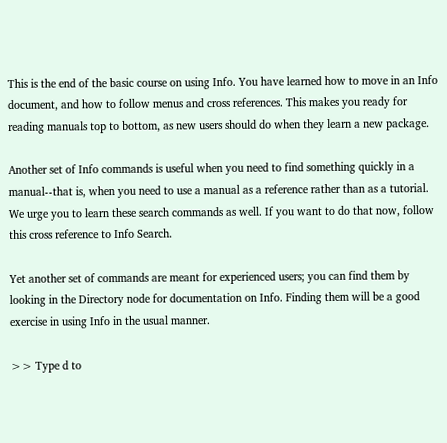This is the end of the basic course on using Info. You have learned how to move in an Info document, and how to follow menus and cross references. This makes you ready for reading manuals top to bottom, as new users should do when they learn a new package.

Another set of Info commands is useful when you need to find something quickly in a manual--that is, when you need to use a manual as a reference rather than as a tutorial. We urge you to learn these search commands as well. If you want to do that now, follow this cross reference to Info Search.

Yet another set of commands are meant for experienced users; you can find them by looking in the Directory node for documentation on Info. Finding them will be a good exercise in using Info in the usual manner.

>> Type d to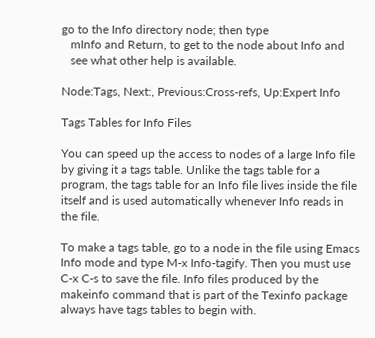go to the Info directory node; then type
   mInfo and Return, to get to the node about Info and
   see what other help is available.

Node:Tags, Next:, Previous:Cross-refs, Up:Expert Info

Tags Tables for Info Files

You can speed up the access to nodes of a large Info file by giving it a tags table. Unlike the tags table for a program, the tags table for an Info file lives inside the file itself and is used automatically whenever Info reads in the file.

To make a tags table, go to a node in the file using Emacs Info mode and type M-x Info-tagify. Then you must use C-x C-s to save the file. Info files produced by the makeinfo command that is part of the Texinfo package always have tags tables to begin with.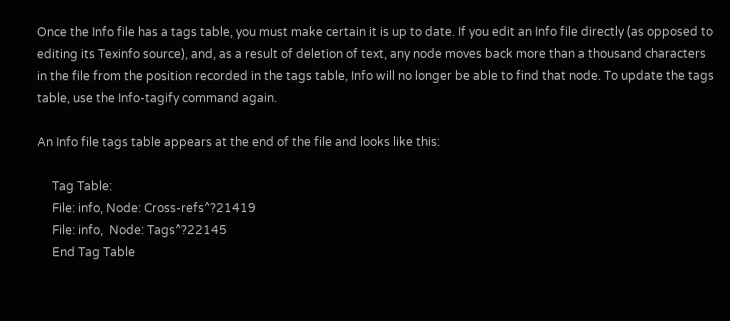Once the Info file has a tags table, you must make certain it is up to date. If you edit an Info file directly (as opposed to editing its Texinfo source), and, as a result of deletion of text, any node moves back more than a thousand characters in the file from the position recorded in the tags table, Info will no longer be able to find that node. To update the tags table, use the Info-tagify command again.

An Info file tags table appears at the end of the file and looks like this:

     Tag Table:
     File: info, Node: Cross-refs^?21419
     File: info,  Node: Tags^?22145
     End Tag Table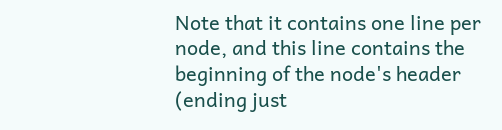Note that it contains one line per node, and this line contains the beginning of the node's header (ending just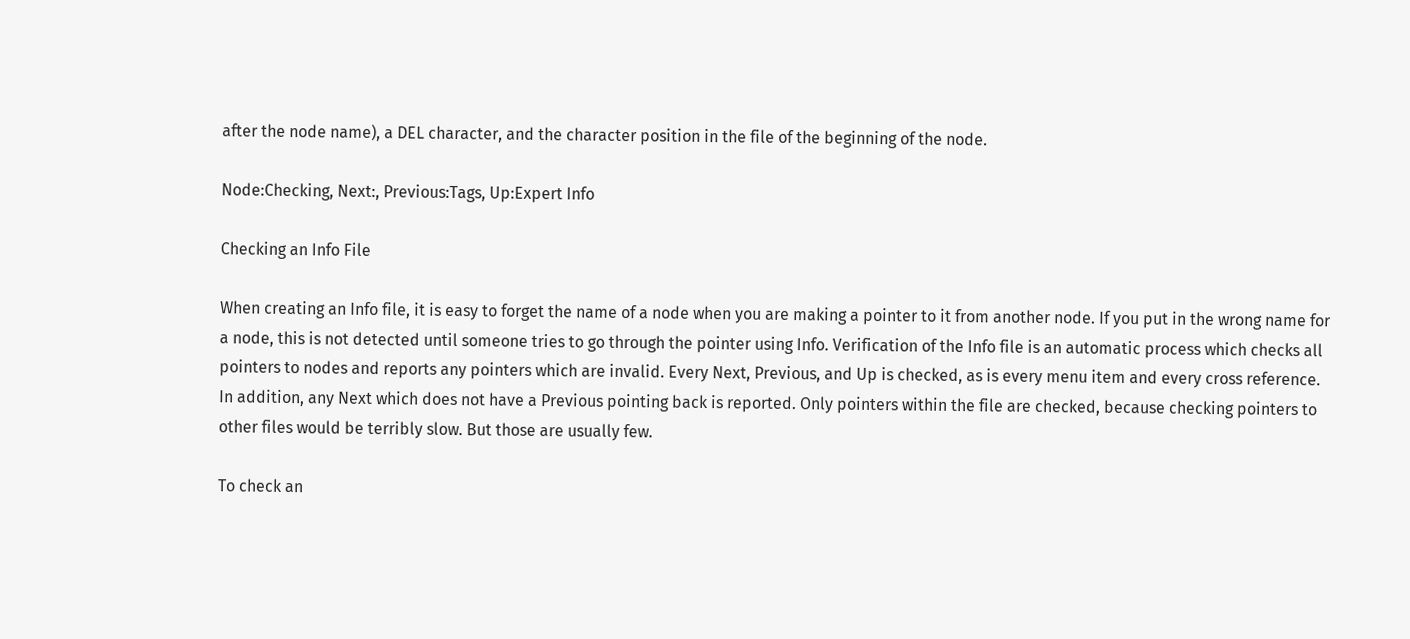after the node name), a DEL character, and the character position in the file of the beginning of the node.

Node:Checking, Next:, Previous:Tags, Up:Expert Info

Checking an Info File

When creating an Info file, it is easy to forget the name of a node when you are making a pointer to it from another node. If you put in the wrong name for a node, this is not detected until someone tries to go through the pointer using Info. Verification of the Info file is an automatic process which checks all pointers to nodes and reports any pointers which are invalid. Every Next, Previous, and Up is checked, as is every menu item and every cross reference. In addition, any Next which does not have a Previous pointing back is reported. Only pointers within the file are checked, because checking pointers to other files would be terribly slow. But those are usually few.

To check an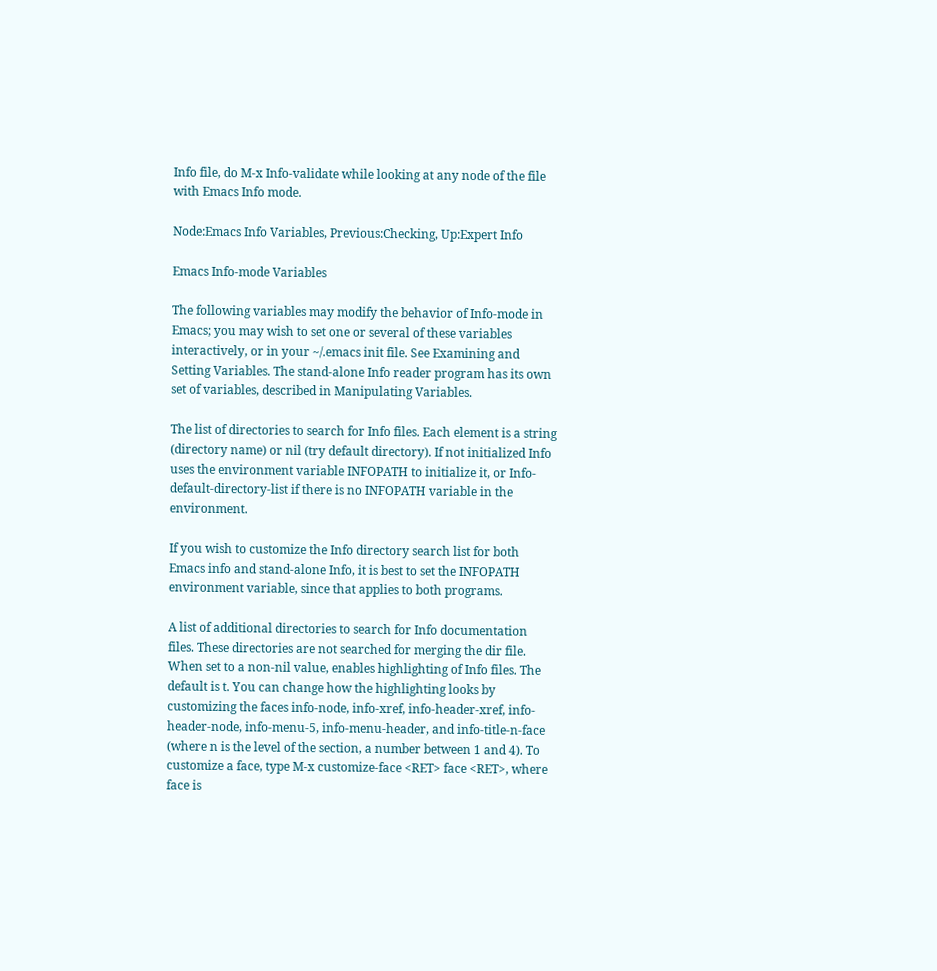Info file, do M-x Info-validate while looking at any node of the file with Emacs Info mode.

Node:Emacs Info Variables, Previous:Checking, Up:Expert Info

Emacs Info-mode Variables

The following variables may modify the behavior of Info-mode in Emacs; you may wish to set one or several of these variables interactively, or in your ~/.emacs init file. See Examining and Setting Variables. The stand-alone Info reader program has its own set of variables, described in Manipulating Variables.

The list of directories to search for Info files. Each element is a string (directory name) or nil (try default directory). If not initialized Info uses the environment variable INFOPATH to initialize it, or Info-default-directory-list if there is no INFOPATH variable in the environment.

If you wish to customize the Info directory search list for both Emacs info and stand-alone Info, it is best to set the INFOPATH environment variable, since that applies to both programs.

A list of additional directories to search for Info documentation files. These directories are not searched for merging the dir file.
When set to a non-nil value, enables highlighting of Info files. The default is t. You can change how the highlighting looks by customizing the faces info-node, info-xref, info-header-xref, info-header-node, info-menu-5, info-menu-header, and info-title-n-face (where n is the level of the section, a number between 1 and 4). To customize a face, type M-x customize-face <RET> face <RET>, where face is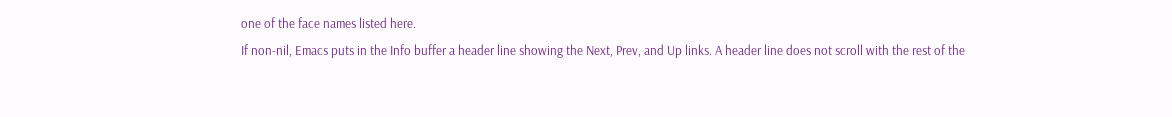one of the face names listed here.
If non-nil, Emacs puts in the Info buffer a header line showing the Next, Prev, and Up links. A header line does not scroll with the rest of the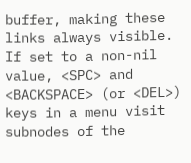buffer, making these links always visible.
If set to a non-nil value, <SPC> and <BACKSPACE> (or <DEL>) keys in a menu visit subnodes of the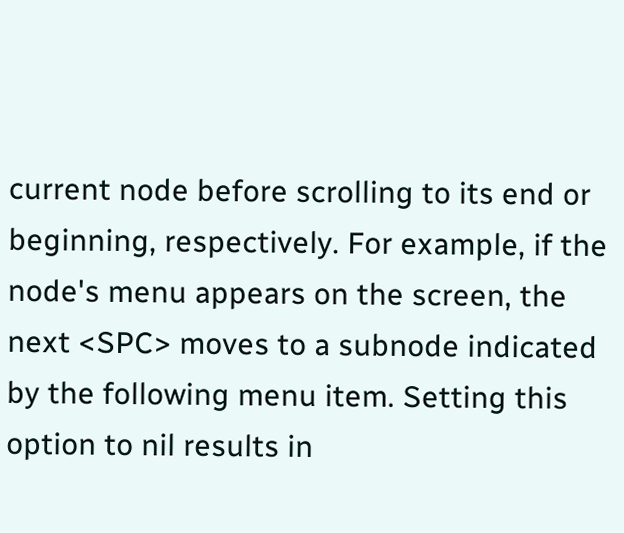current node before scrolling to its end or beginning, respectively. For example, if the node's menu appears on the screen, the next <SPC> moves to a subnode indicated by the following menu item. Setting this option to nil results in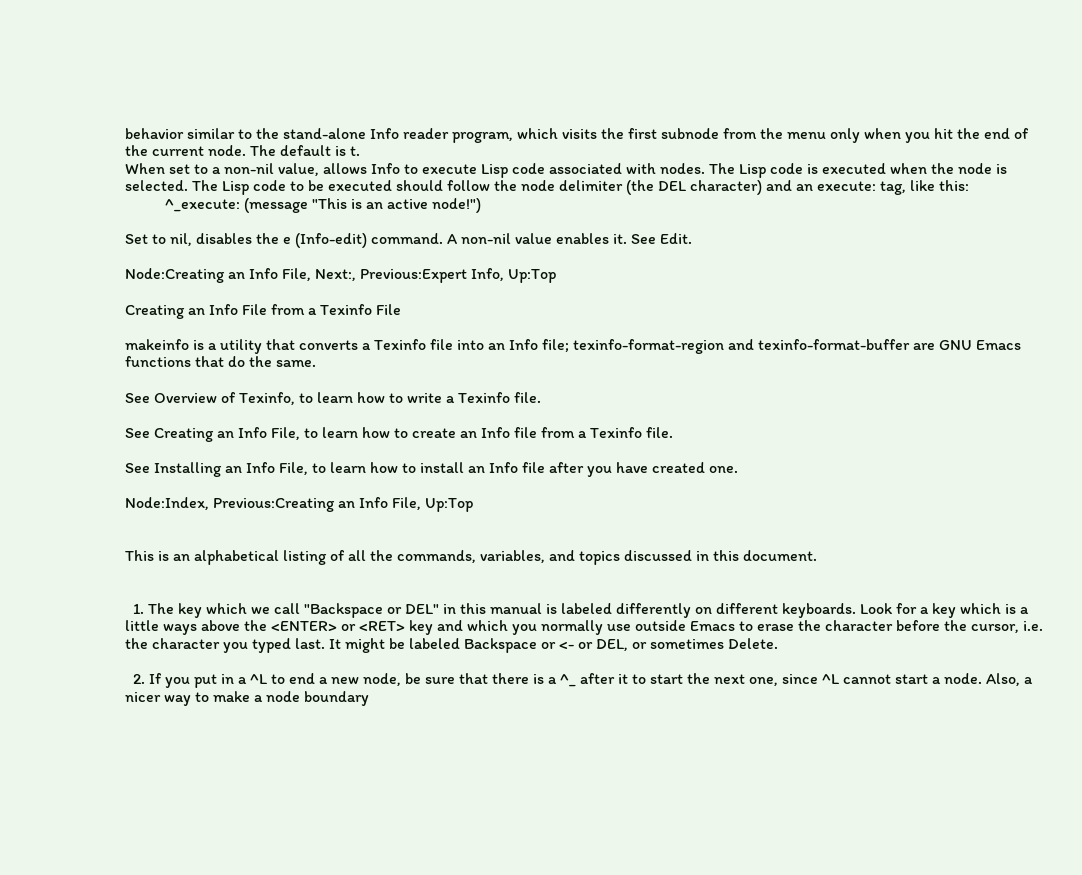behavior similar to the stand-alone Info reader program, which visits the first subnode from the menu only when you hit the end of the current node. The default is t.
When set to a non-nil value, allows Info to execute Lisp code associated with nodes. The Lisp code is executed when the node is selected. The Lisp code to be executed should follow the node delimiter (the DEL character) and an execute: tag, like this:
          ^_execute: (message "This is an active node!")

Set to nil, disables the e (Info-edit) command. A non-nil value enables it. See Edit.

Node:Creating an Info File, Next:, Previous:Expert Info, Up:Top

Creating an Info File from a Texinfo File

makeinfo is a utility that converts a Texinfo file into an Info file; texinfo-format-region and texinfo-format-buffer are GNU Emacs functions that do the same.

See Overview of Texinfo, to learn how to write a Texinfo file.

See Creating an Info File, to learn how to create an Info file from a Texinfo file.

See Installing an Info File, to learn how to install an Info file after you have created one.

Node:Index, Previous:Creating an Info File, Up:Top


This is an alphabetical listing of all the commands, variables, and topics discussed in this document.


  1. The key which we call "Backspace or DEL" in this manual is labeled differently on different keyboards. Look for a key which is a little ways above the <ENTER> or <RET> key and which you normally use outside Emacs to erase the character before the cursor, i.e. the character you typed last. It might be labeled Backspace or <- or DEL, or sometimes Delete.

  2. If you put in a ^L to end a new node, be sure that there is a ^_ after it to start the next one, since ^L cannot start a node. Also, a nicer way to make a node boundary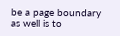be a page boundary as well is to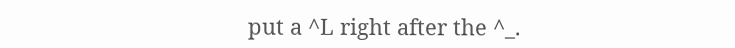put a ^L right after the ^_.